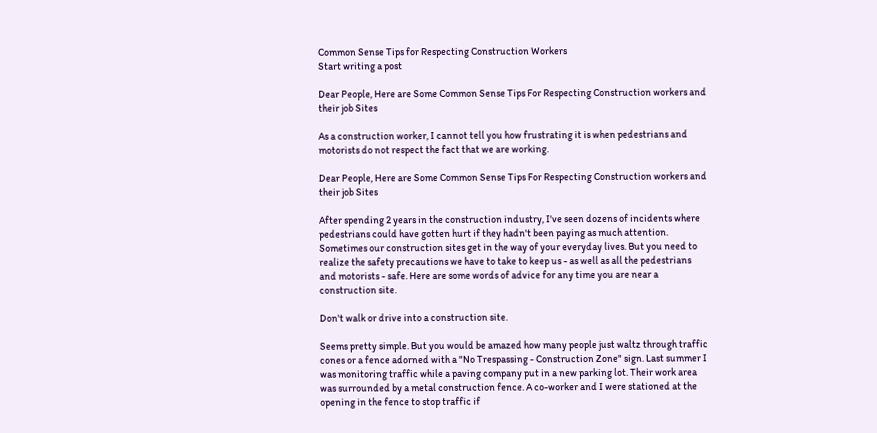Common Sense Tips for Respecting Construction Workers
Start writing a post

Dear People, Here are Some Common Sense Tips For Respecting Construction workers and their job Sites

As a construction worker, I cannot tell you how frustrating it is when pedestrians and motorists do not respect the fact that we are working.

Dear People, Here are Some Common Sense Tips For Respecting Construction workers and their job Sites

After spending 2 years in the construction industry, I've seen dozens of incidents where pedestrians could have gotten hurt if they hadn't been paying as much attention. Sometimes our construction sites get in the way of your everyday lives. But you need to realize the safety precautions we have to take to keep us - as well as all the pedestrians and motorists - safe. Here are some words of advice for any time you are near a construction site.

Don't walk or drive into a construction site.

Seems pretty simple. But you would be amazed how many people just waltz through traffic cones or a fence adorned with a "No Trespassing - Construction Zone" sign. Last summer I was monitoring traffic while a paving company put in a new parking lot. Their work area was surrounded by a metal construction fence. A co-worker and I were stationed at the opening in the fence to stop traffic if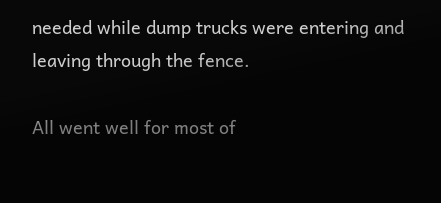needed while dump trucks were entering and leaving through the fence.

All went well for most of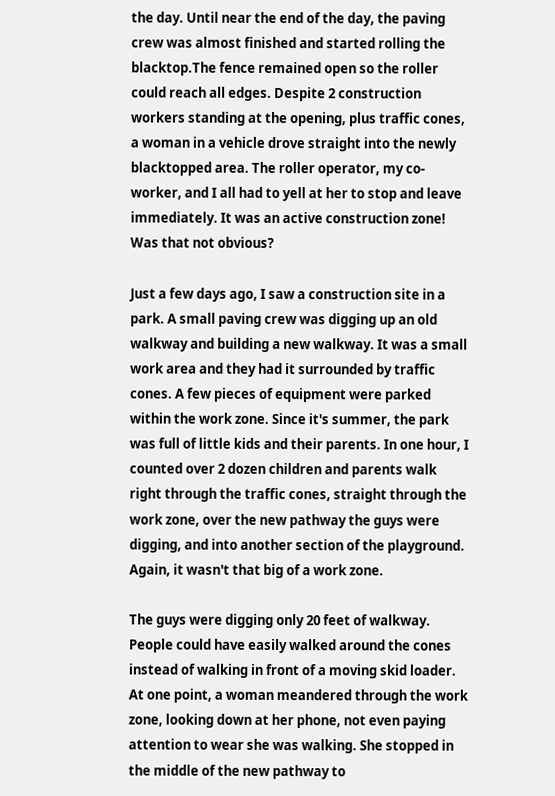the day. Until near the end of the day, the paving crew was almost finished and started rolling the blacktop.The fence remained open so the roller could reach all edges. Despite 2 construction workers standing at the opening, plus traffic cones, a woman in a vehicle drove straight into the newly blacktopped area. The roller operator, my co-worker, and I all had to yell at her to stop and leave immediately. It was an active construction zone! Was that not obvious?

Just a few days ago, I saw a construction site in a park. A small paving crew was digging up an old walkway and building a new walkway. It was a small work area and they had it surrounded by traffic cones. A few pieces of equipment were parked within the work zone. Since it's summer, the park was full of little kids and their parents. In one hour, I counted over 2 dozen children and parents walk right through the traffic cones, straight through the work zone, over the new pathway the guys were digging, and into another section of the playground. Again, it wasn't that big of a work zone.

The guys were digging only 20 feet of walkway. People could have easily walked around the cones instead of walking in front of a moving skid loader. At one point, a woman meandered through the work zone, looking down at her phone, not even paying attention to wear she was walking. She stopped in the middle of the new pathway to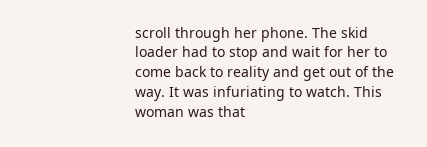scroll through her phone. The skid loader had to stop and wait for her to come back to reality and get out of the way. It was infuriating to watch. This woman was that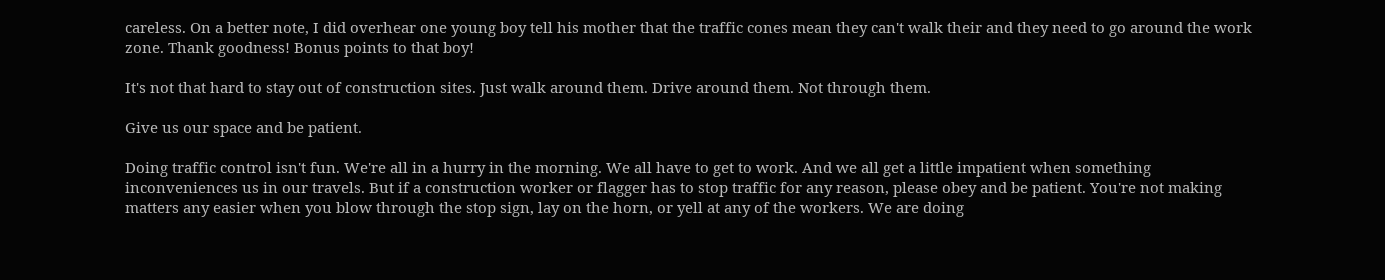careless. On a better note, I did overhear one young boy tell his mother that the traffic cones mean they can't walk their and they need to go around the work zone. Thank goodness! Bonus points to that boy!

It's not that hard to stay out of construction sites. Just walk around them. Drive around them. Not through them.

Give us our space and be patient.

Doing traffic control isn't fun. We're all in a hurry in the morning. We all have to get to work. And we all get a little impatient when something inconveniences us in our travels. But if a construction worker or flagger has to stop traffic for any reason, please obey and be patient. You're not making matters any easier when you blow through the stop sign, lay on the horn, or yell at any of the workers. We are doing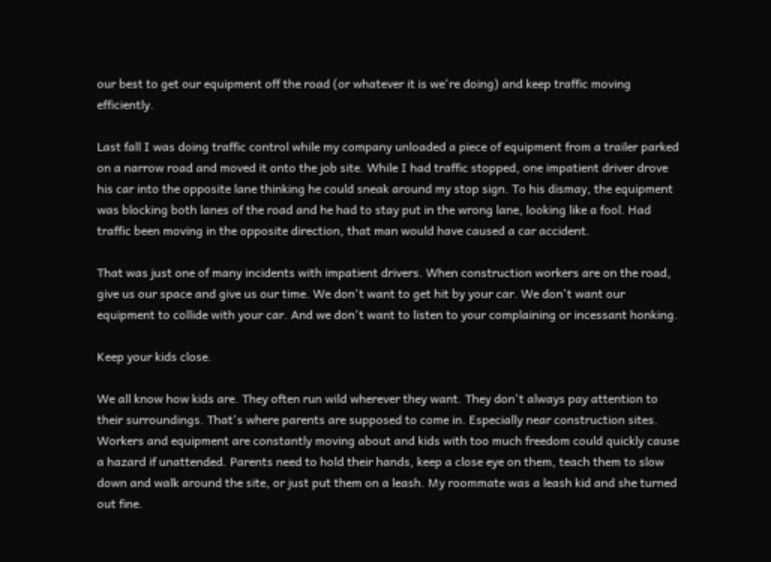our best to get our equipment off the road (or whatever it is we're doing) and keep traffic moving efficiently.

Last fall I was doing traffic control while my company unloaded a piece of equipment from a trailer parked on a narrow road and moved it onto the job site. While I had traffic stopped, one impatient driver drove his car into the opposite lane thinking he could sneak around my stop sign. To his dismay, the equipment was blocking both lanes of the road and he had to stay put in the wrong lane, looking like a fool. Had traffic been moving in the opposite direction, that man would have caused a car accident.

That was just one of many incidents with impatient drivers. When construction workers are on the road, give us our space and give us our time. We don't want to get hit by your car. We don't want our equipment to collide with your car. And we don't want to listen to your complaining or incessant honking.

Keep your kids close.

We all know how kids are. They often run wild wherever they want. They don't always pay attention to their surroundings. That's where parents are supposed to come in. Especially near construction sites. Workers and equipment are constantly moving about and kids with too much freedom could quickly cause a hazard if unattended. Parents need to hold their hands, keep a close eye on them, teach them to slow down and walk around the site, or just put them on a leash. My roommate was a leash kid and she turned out fine.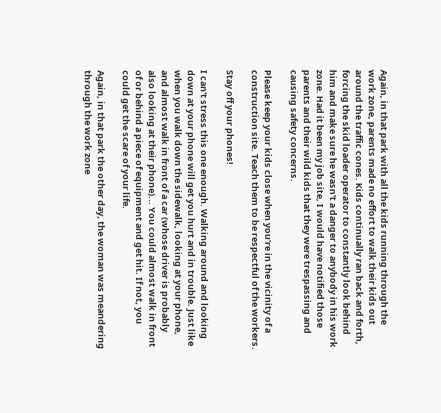Again, in that park with all the kids running through the work zone, parents made no effort to walk their kids out around the traffic cones. Kids continually ran back and forth, forcing the skid loader operator to constantly look behind him and make sure he wasn't a danger to anybody in his work zone. Had it been my job site, I would have notified those parents and their wild kids that they were trespassing and causing safety concerns.

Please keep your kids close when you're in the vicinity of a construction site. Teach them to be respectful of the workers.

Stay off your phones!

I can't stress this one enough. Walking around and looking down at your phone will get you hurt and in trouble. Just like when you walk down the sidewalk, looking at your phone, and almost walk in front of a car (whose driver is probably also looking at their phone)... You could almost walk in front of or behind a piece of equipment and get hit. If not, you could get the scare of your life.

Again, in that park the other day, the woman was meandering through the work zone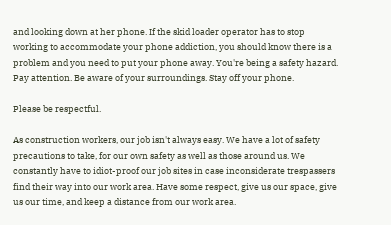and looking down at her phone. If the skid loader operator has to stop working to accommodate your phone addiction, you should know there is a problem and you need to put your phone away. You're being a safety hazard. Pay attention. Be aware of your surroundings. Stay off your phone.

Please be respectful.

As construction workers, our job isn't always easy. We have a lot of safety precautions to take, for our own safety as well as those around us. We constantly have to idiot-proof our job sites in case inconsiderate trespassers find their way into our work area. Have some respect, give us our space, give us our time, and keep a distance from our work area.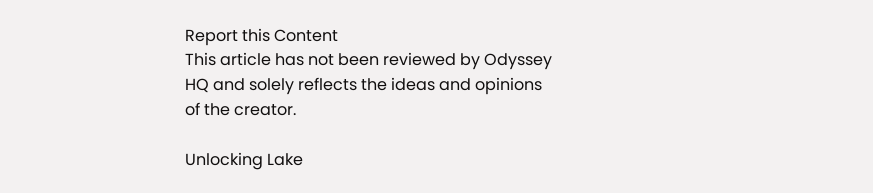Report this Content
This article has not been reviewed by Odyssey HQ and solely reflects the ideas and opinions of the creator.

Unlocking Lake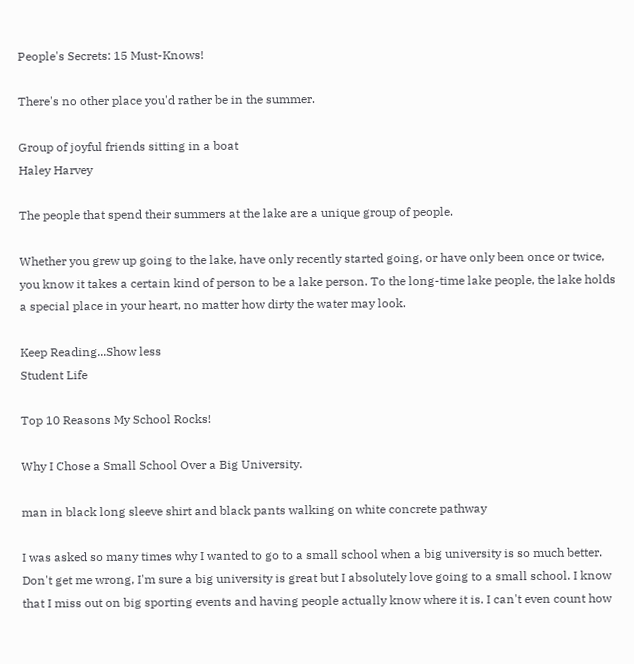People's Secrets: 15 Must-Knows!

There's no other place you'd rather be in the summer.

Group of joyful friends sitting in a boat
Haley Harvey

The people that spend their summers at the lake are a unique group of people.

Whether you grew up going to the lake, have only recently started going, or have only been once or twice, you know it takes a certain kind of person to be a lake person. To the long-time lake people, the lake holds a special place in your heart, no matter how dirty the water may look.

Keep Reading...Show less
Student Life

Top 10 Reasons My School Rocks!

Why I Chose a Small School Over a Big University.

man in black long sleeve shirt and black pants walking on white concrete pathway

I was asked so many times why I wanted to go to a small school when a big university is so much better. Don't get me wrong, I'm sure a big university is great but I absolutely love going to a small school. I know that I miss out on big sporting events and having people actually know where it is. I can't even count how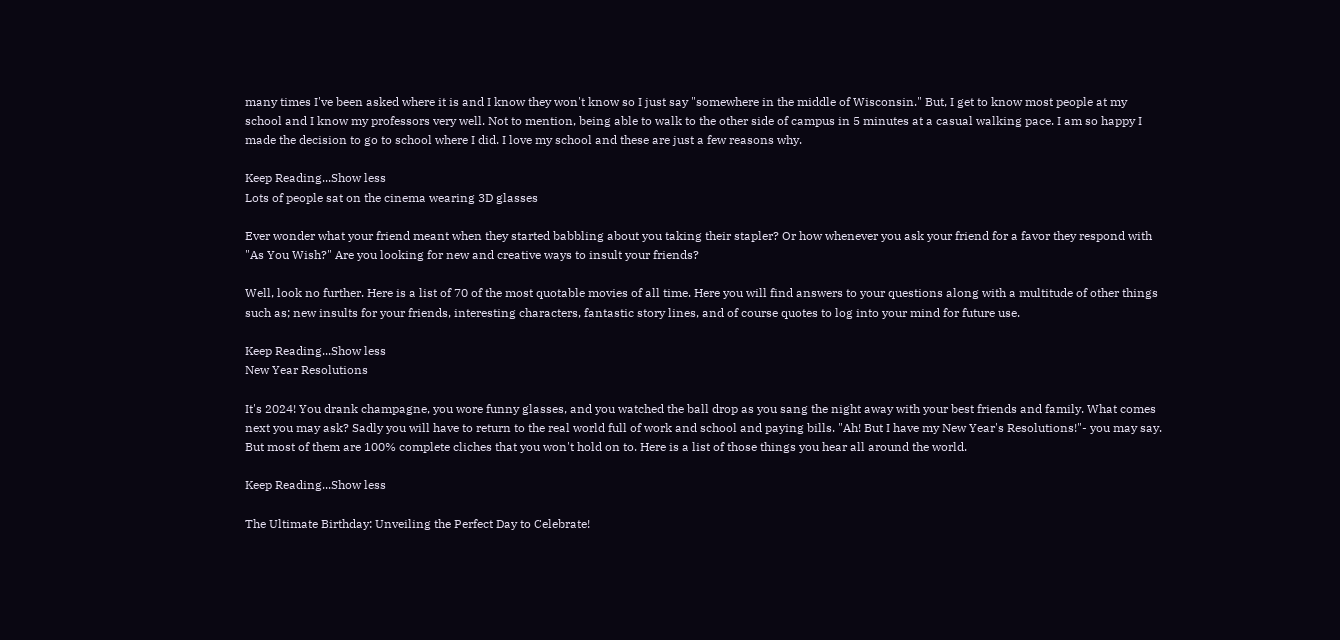many times I've been asked where it is and I know they won't know so I just say "somewhere in the middle of Wisconsin." But, I get to know most people at my school and I know my professors very well. Not to mention, being able to walk to the other side of campus in 5 minutes at a casual walking pace. I am so happy I made the decision to go to school where I did. I love my school and these are just a few reasons why.

Keep Reading...Show less
Lots of people sat on the cinema wearing 3D glasses

Ever wonder what your friend meant when they started babbling about you taking their stapler? Or how whenever you ask your friend for a favor they respond with "As You Wish?" Are you looking for new and creative ways to insult your friends?

Well, look no further. Here is a list of 70 of the most quotable movies of all time. Here you will find answers to your questions along with a multitude of other things such as; new insults for your friends, interesting characters, fantastic story lines, and of course quotes to log into your mind for future use.

Keep Reading...Show less
New Year Resolutions

It's 2024! You drank champagne, you wore funny glasses, and you watched the ball drop as you sang the night away with your best friends and family. What comes next you may ask? Sadly you will have to return to the real world full of work and school and paying bills. "Ah! But I have my New Year's Resolutions!"- you may say. But most of them are 100% complete cliches that you won't hold on to. Here is a list of those things you hear all around the world.

Keep Reading...Show less

The Ultimate Birthday: Unveiling the Perfect Day to Celebrate!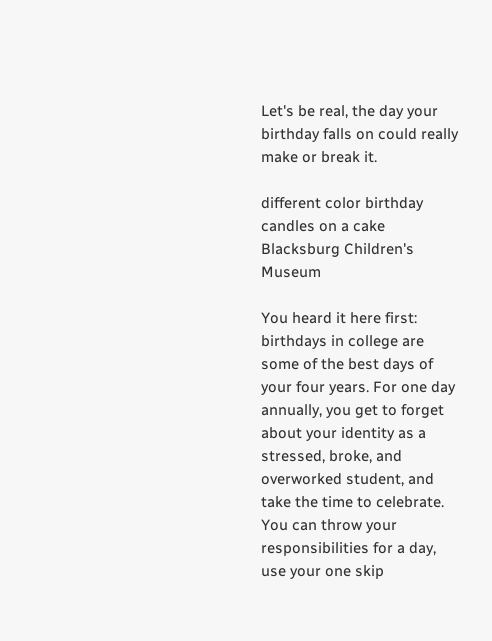Let's be real, the day your birthday falls on could really make or break it.

different color birthday candles on a cake
Blacksburg Children's Museum

You heard it here first: birthdays in college are some of the best days of your four years. For one day annually, you get to forget about your identity as a stressed, broke, and overworked student, and take the time to celebrate. You can throw your responsibilities for a day, use your one skip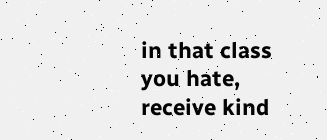in that class you hate, receive kind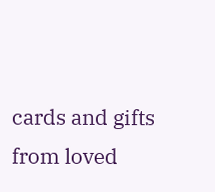cards and gifts from loved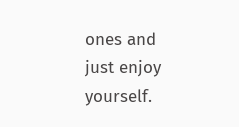ones and just enjoy yourself.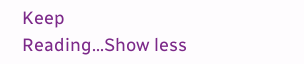Keep Reading...Show less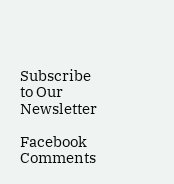Subscribe to Our Newsletter

Facebook Comments